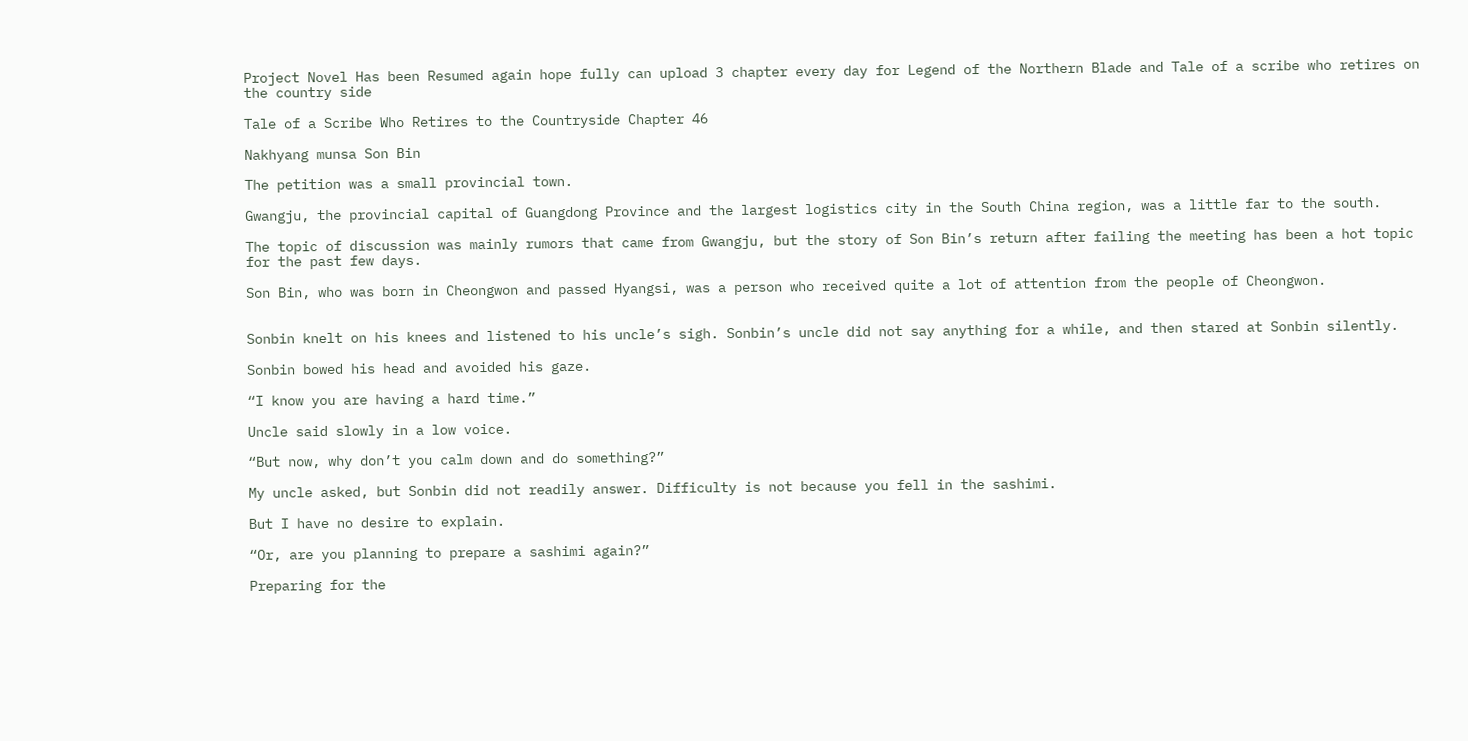Project Novel Has been Resumed again hope fully can upload 3 chapter every day for Legend of the Northern Blade and Tale of a scribe who retires on the country side

Tale of a Scribe Who Retires to the Countryside Chapter 46

Nakhyang munsa Son Bin

The petition was a small provincial town.

Gwangju, the provincial capital of Guangdong Province and the largest logistics city in the South China region, was a little far to the south.

The topic of discussion was mainly rumors that came from Gwangju, but the story of Son Bin’s return after failing the meeting has been a hot topic for the past few days.

Son Bin, who was born in Cheongwon and passed Hyangsi, was a person who received quite a lot of attention from the people of Cheongwon.


Sonbin knelt on his knees and listened to his uncle’s sigh. Sonbin’s uncle did not say anything for a while, and then stared at Sonbin silently.

Sonbin bowed his head and avoided his gaze.

“I know you are having a hard time.”

Uncle said slowly in a low voice.

“But now, why don’t you calm down and do something?”

My uncle asked, but Sonbin did not readily answer. Difficulty is not because you fell in the sashimi.

But I have no desire to explain.

“Or, are you planning to prepare a sashimi again?”

Preparing for the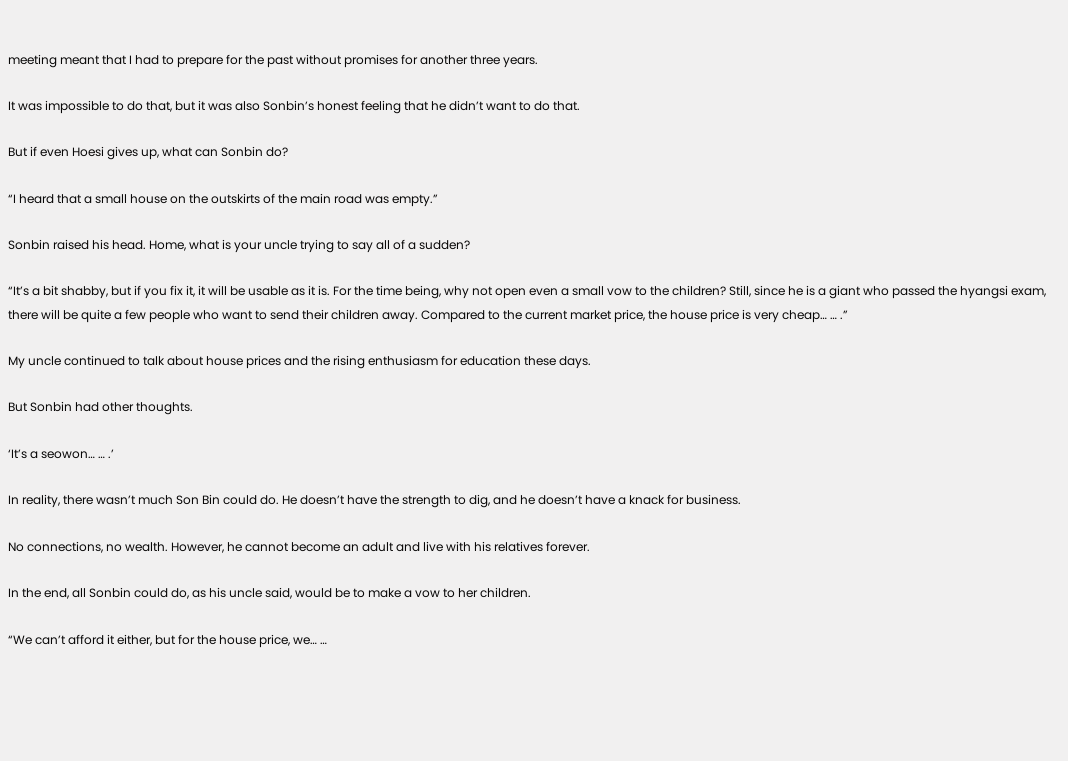meeting meant that I had to prepare for the past without promises for another three years.

It was impossible to do that, but it was also Sonbin’s honest feeling that he didn’t want to do that.

But if even Hoesi gives up, what can Sonbin do?

“I heard that a small house on the outskirts of the main road was empty.”

Sonbin raised his head. Home, what is your uncle trying to say all of a sudden?

“It’s a bit shabby, but if you fix it, it will be usable as it is. For the time being, why not open even a small vow to the children? Still, since he is a giant who passed the hyangsi exam, there will be quite a few people who want to send their children away. Compared to the current market price, the house price is very cheap… … .”

My uncle continued to talk about house prices and the rising enthusiasm for education these days.

But Sonbin had other thoughts.

‘It’s a seowon… … .’

In reality, there wasn’t much Son Bin could do. He doesn’t have the strength to dig, and he doesn’t have a knack for business.

No connections, no wealth. However, he cannot become an adult and live with his relatives forever.

In the end, all Sonbin could do, as his uncle said, would be to make a vow to her children.

“We can’t afford it either, but for the house price, we… …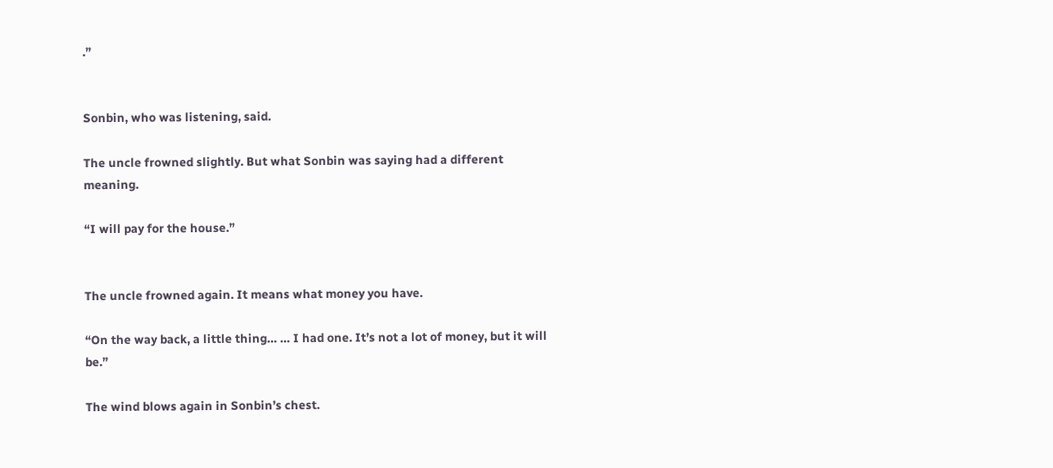.”


Sonbin, who was listening, said.

The uncle frowned slightly. But what Sonbin was saying had a different meaning.

“I will pay for the house.”


The uncle frowned again. It means what money you have.

“On the way back, a little thing… … I had one. It’s not a lot of money, but it will be.”

The wind blows again in Sonbin’s chest.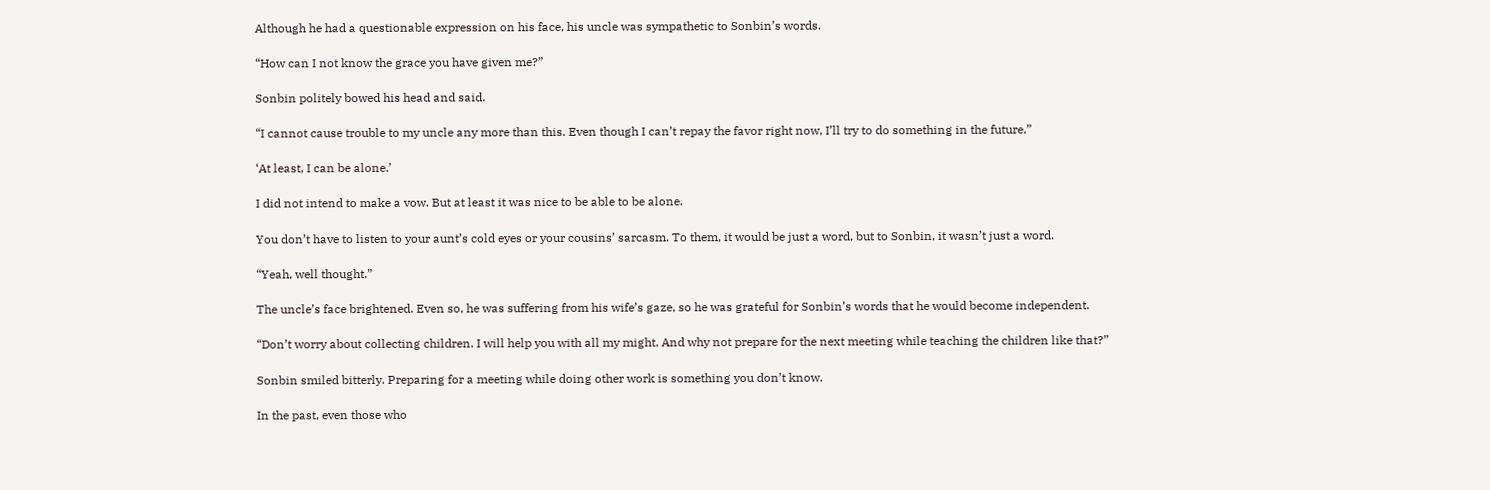Although he had a questionable expression on his face, his uncle was sympathetic to Sonbin’s words.

“How can I not know the grace you have given me?”

Sonbin politely bowed his head and said.

“I cannot cause trouble to my uncle any more than this. Even though I can’t repay the favor right now, I’ll try to do something in the future.”

‘At least, I can be alone.’

I did not intend to make a vow. But at least it was nice to be able to be alone.

You don’t have to listen to your aunt’s cold eyes or your cousins’ sarcasm. To them, it would be just a word, but to Sonbin, it wasn’t just a word.

“Yeah, well thought.”

The uncle’s face brightened. Even so, he was suffering from his wife’s gaze, so he was grateful for Sonbin’s words that he would become independent.

“Don’t worry about collecting children. I will help you with all my might. And why not prepare for the next meeting while teaching the children like that?”

Sonbin smiled bitterly. Preparing for a meeting while doing other work is something you don’t know.

In the past, even those who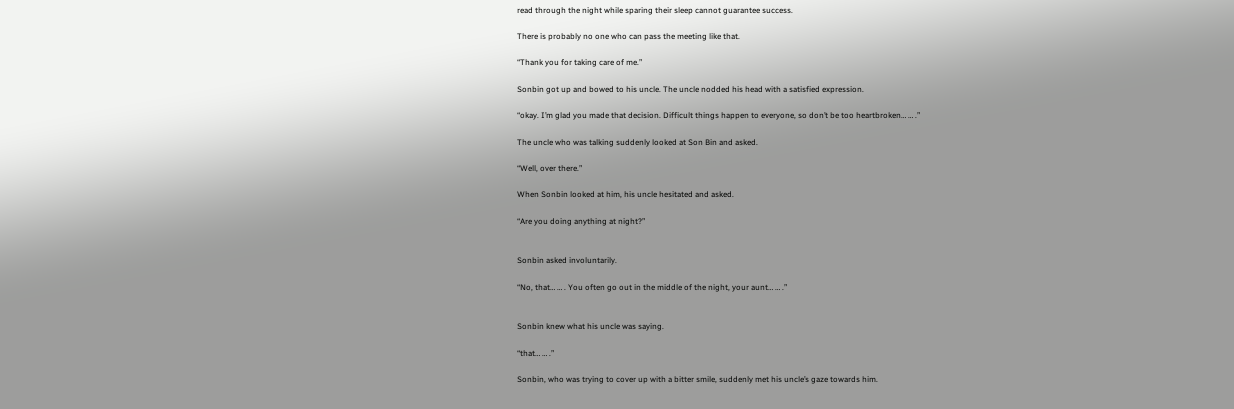read through the night while sparing their sleep cannot guarantee success.

There is probably no one who can pass the meeting like that.

“Thank you for taking care of me.”

Sonbin got up and bowed to his uncle. The uncle nodded his head with a satisfied expression.

“okay. I’m glad you made that decision. Difficult things happen to everyone, so don’t be too heartbroken… … .”

The uncle who was talking suddenly looked at Son Bin and asked.

“Well, over there.”

When Sonbin looked at him, his uncle hesitated and asked.

“Are you doing anything at night?”


Sonbin asked involuntarily.

“No, that… … . You often go out in the middle of the night, your aunt… … .”


Sonbin knew what his uncle was saying.

“that… … .”

Sonbin, who was trying to cover up with a bitter smile, suddenly met his uncle’s gaze towards him.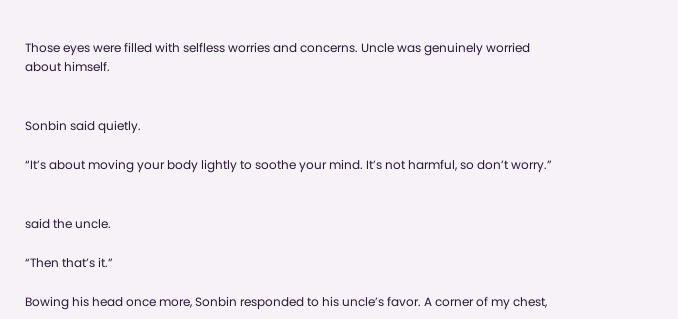Those eyes were filled with selfless worries and concerns. Uncle was genuinely worried about himself.


Sonbin said quietly.

“It’s about moving your body lightly to soothe your mind. It’s not harmful, so don’t worry.”


said the uncle.

“Then that’s it.”

Bowing his head once more, Sonbin responded to his uncle’s favor. A corner of my chest,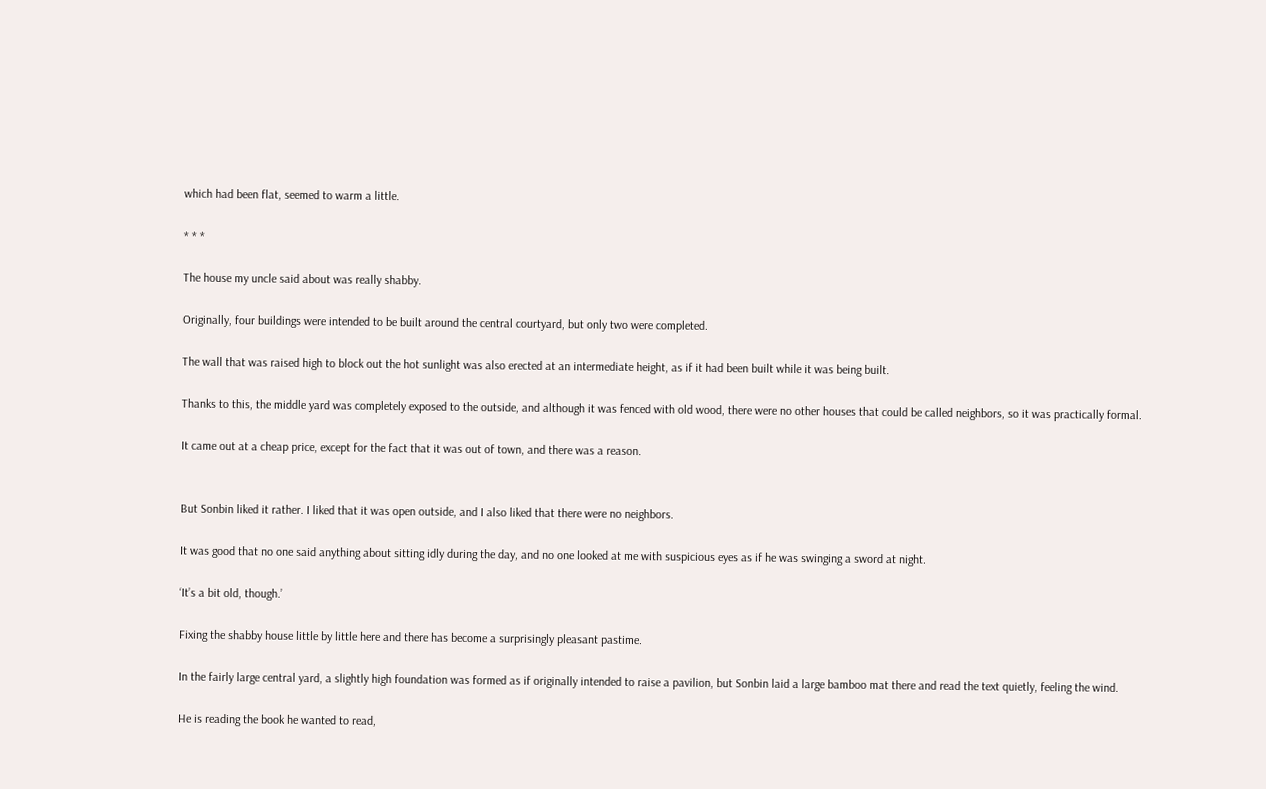which had been flat, seemed to warm a little.

* * *

The house my uncle said about was really shabby.

Originally, four buildings were intended to be built around the central courtyard, but only two were completed.

The wall that was raised high to block out the hot sunlight was also erected at an intermediate height, as if it had been built while it was being built.

Thanks to this, the middle yard was completely exposed to the outside, and although it was fenced with old wood, there were no other houses that could be called neighbors, so it was practically formal.

It came out at a cheap price, except for the fact that it was out of town, and there was a reason.


But Sonbin liked it rather. I liked that it was open outside, and I also liked that there were no neighbors.

It was good that no one said anything about sitting idly during the day, and no one looked at me with suspicious eyes as if he was swinging a sword at night.

‘It’s a bit old, though.’

Fixing the shabby house little by little here and there has become a surprisingly pleasant pastime.

In the fairly large central yard, a slightly high foundation was formed as if originally intended to raise a pavilion, but Sonbin laid a large bamboo mat there and read the text quietly, feeling the wind.

He is reading the book he wanted to read,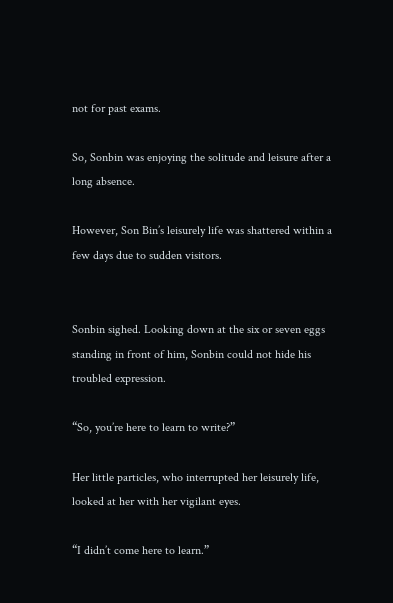not for past exams.

So, Sonbin was enjoying the solitude and leisure after a long absence.

However, Son Bin’s leisurely life was shattered within a few days due to sudden visitors.


Sonbin sighed. Looking down at the six or seven eggs standing in front of him, Sonbin could not hide his troubled expression.

“So, you’re here to learn to write?”

Her little particles, who interrupted her leisurely life, looked at her with her vigilant eyes.

“I didn’t come here to learn.”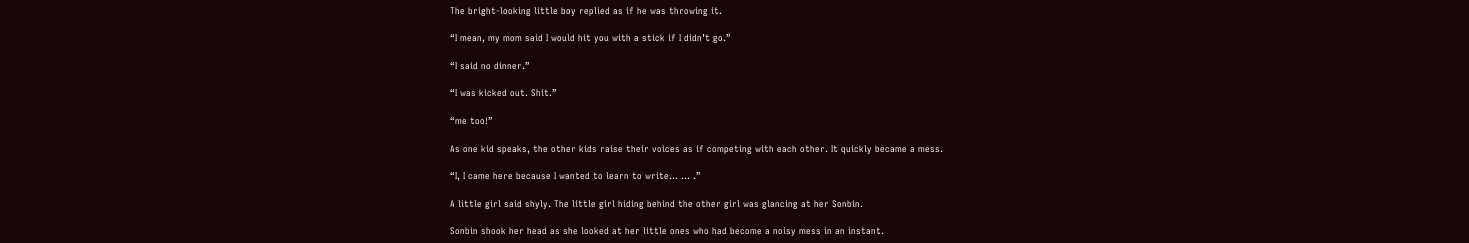The bright-looking little boy replied as if he was throwing it.

“I mean, my mom said I would hit you with a stick if I didn’t go.”

“I said no dinner.”

“I was kicked out. Shit.”

“me too!”

As one kid speaks, the other kids raise their voices as if competing with each other. It quickly became a mess.

“I, I came here because I wanted to learn to write… … .”

A little girl said shyly. The little girl hiding behind the other girl was glancing at her Sonbin.

Sonbin shook her head as she looked at her little ones who had become a noisy mess in an instant.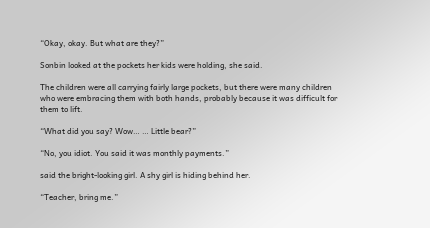“Okay, okay. But what are they?”

Sonbin looked at the pockets her kids were holding, she said.

The children were all carrying fairly large pockets, but there were many children who were embracing them with both hands, probably because it was difficult for them to lift.

“What did you say? Wow… … Little bear?”

“No, you idiot. You said it was monthly payments.”

said the bright-looking girl. A shy girl is hiding behind her.

“Teacher, bring me.”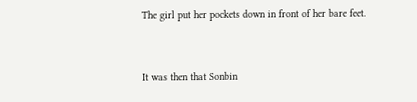The girl put her pockets down in front of her bare feet.


It was then that Sonbin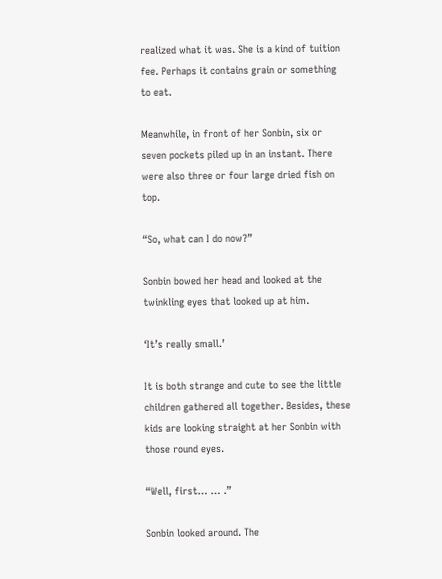realized what it was. She is a kind of tuition fee. Perhaps it contains grain or something to eat.

Meanwhile, in front of her Sonbin, six or seven pockets piled up in an instant. There were also three or four large dried fish on top.

“So, what can I do now?”

Sonbin bowed her head and looked at the twinkling eyes that looked up at him.

‘It’s really small.’

It is both strange and cute to see the little children gathered all together. Besides, these kids are looking straight at her Sonbin with those round eyes.

“Well, first… … .”

Sonbin looked around. The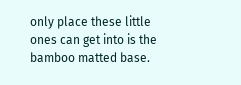only place these little ones can get into is the bamboo matted base.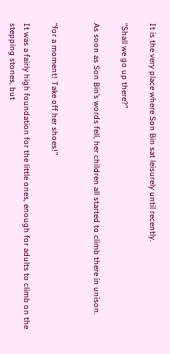It is the very place where Son Bin sat leisurely until recently.

“Shall we go up there?”

As soon as Son Bin’s words fell, her children all started to climb there in unison.


“for a moment! Take off her shoes!”

It was a fairly high foundation for the little ones, enough for adults to climb on the stepping stones, but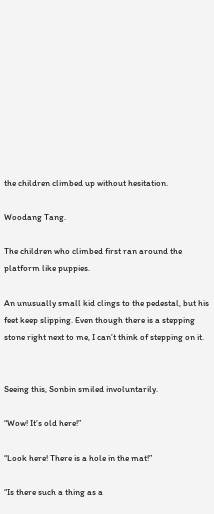the children climbed up without hesitation.

Woodang Tang.

The children who climbed first ran around the platform like puppies.

An unusually small kid clings to the pedestal, but his feet keep slipping. Even though there is a stepping stone right next to me, I can’t think of stepping on it.


Seeing this, Sonbin smiled involuntarily.

“Wow! It’s old here!”

“Look here! There is a hole in the mat!”

“Is there such a thing as a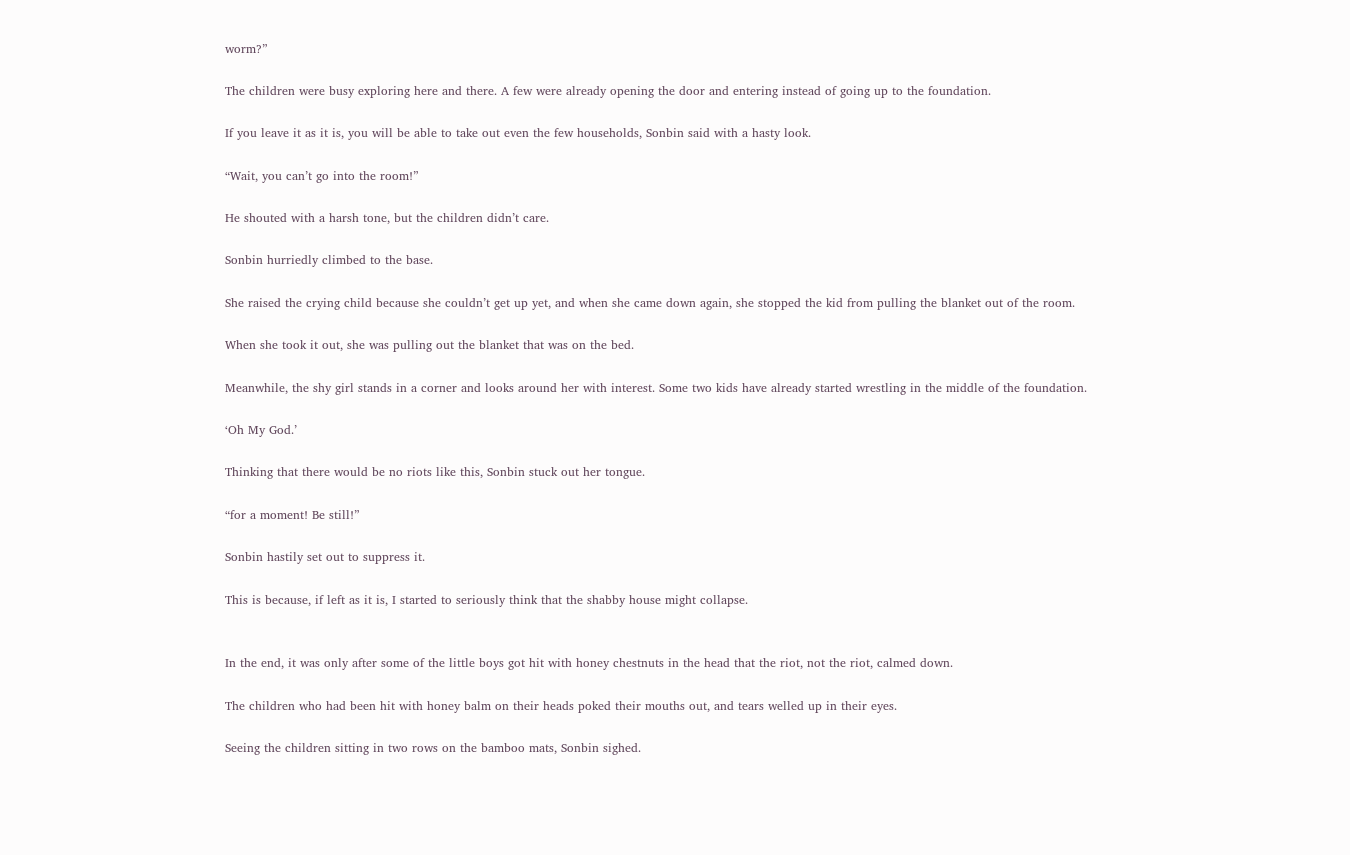worm?”

The children were busy exploring here and there. A few were already opening the door and entering instead of going up to the foundation.

If you leave it as it is, you will be able to take out even the few households, Sonbin said with a hasty look.

“Wait, you can’t go into the room!”

He shouted with a harsh tone, but the children didn’t care.

Sonbin hurriedly climbed to the base.

She raised the crying child because she couldn’t get up yet, and when she came down again, she stopped the kid from pulling the blanket out of the room.

When she took it out, she was pulling out the blanket that was on the bed.

Meanwhile, the shy girl stands in a corner and looks around her with interest. Some two kids have already started wrestling in the middle of the foundation.

‘Oh My God.’

Thinking that there would be no riots like this, Sonbin stuck out her tongue.

“for a moment! Be still!”

Sonbin hastily set out to suppress it.

This is because, if left as it is, I started to seriously think that the shabby house might collapse.


In the end, it was only after some of the little boys got hit with honey chestnuts in the head that the riot, not the riot, calmed down.

The children who had been hit with honey balm on their heads poked their mouths out, and tears welled up in their eyes.

Seeing the children sitting in two rows on the bamboo mats, Sonbin sighed.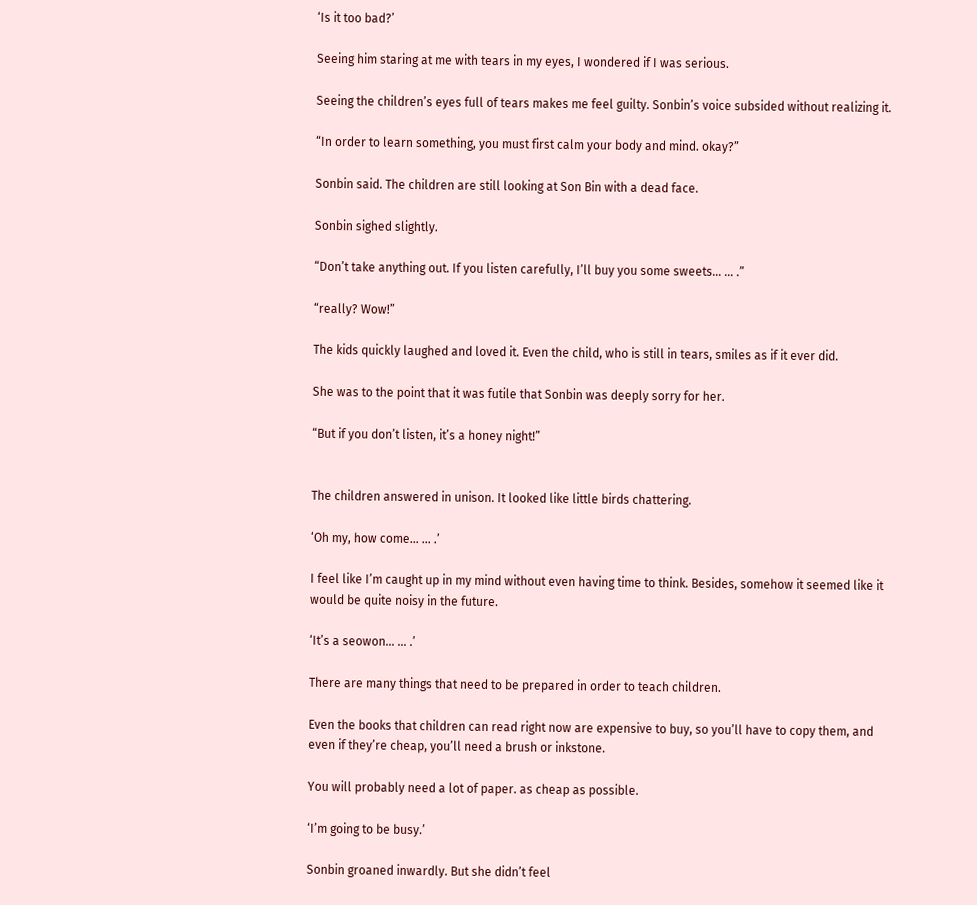‘Is it too bad?’

Seeing him staring at me with tears in my eyes, I wondered if I was serious.

Seeing the children’s eyes full of tears makes me feel guilty. Sonbin’s voice subsided without realizing it.

“In order to learn something, you must first calm your body and mind. okay?”

Sonbin said. The children are still looking at Son Bin with a dead face.

Sonbin sighed slightly.

“Don’t take anything out. If you listen carefully, I’ll buy you some sweets… … .”

“really? Wow!”

The kids quickly laughed and loved it. Even the child, who is still in tears, smiles as if it ever did.

She was to the point that it was futile that Sonbin was deeply sorry for her.

“But if you don’t listen, it’s a honey night!”


The children answered in unison. It looked like little birds chattering.

‘Oh my, how come… … .’

I feel like I’m caught up in my mind without even having time to think. Besides, somehow it seemed like it would be quite noisy in the future.

‘It’s a seowon… … .’

There are many things that need to be prepared in order to teach children.

Even the books that children can read right now are expensive to buy, so you’ll have to copy them, and even if they’re cheap, you’ll need a brush or inkstone.

You will probably need a lot of paper. as cheap as possible.

‘I’m going to be busy.’

Sonbin groaned inwardly. But she didn’t feel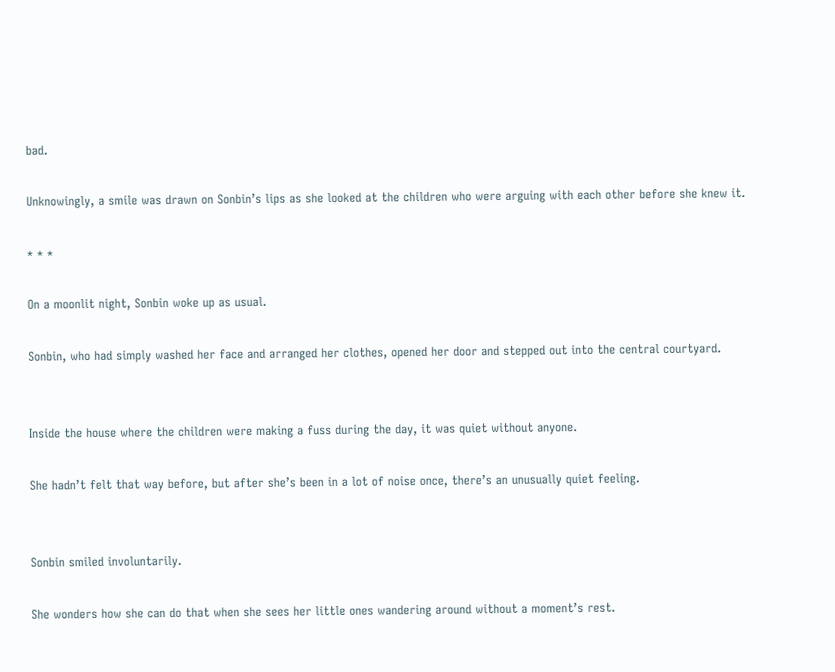bad.

Unknowingly, a smile was drawn on Sonbin’s lips as she looked at the children who were arguing with each other before she knew it.

* * *

On a moonlit night, Sonbin woke up as usual.

Sonbin, who had simply washed her face and arranged her clothes, opened her door and stepped out into the central courtyard.


Inside the house where the children were making a fuss during the day, it was quiet without anyone.

She hadn’t felt that way before, but after she’s been in a lot of noise once, there’s an unusually quiet feeling.


Sonbin smiled involuntarily.

She wonders how she can do that when she sees her little ones wandering around without a moment’s rest.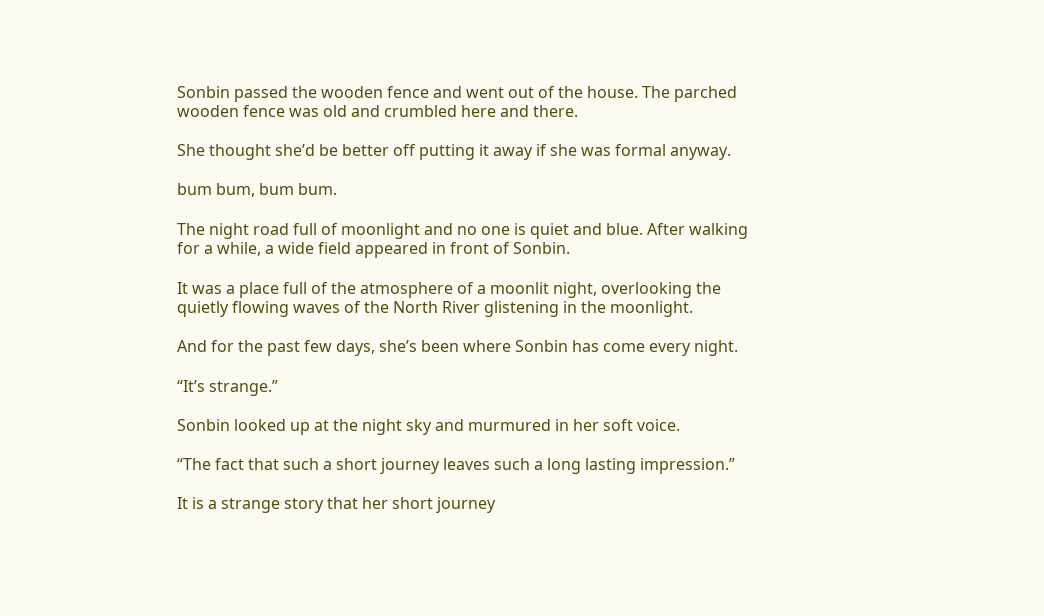Sonbin passed the wooden fence and went out of the house. The parched wooden fence was old and crumbled here and there.

She thought she’d be better off putting it away if she was formal anyway.

bum bum, bum bum.

The night road full of moonlight and no one is quiet and blue. After walking for a while, a wide field appeared in front of Sonbin.

It was a place full of the atmosphere of a moonlit night, overlooking the quietly flowing waves of the North River glistening in the moonlight.

And for the past few days, she’s been where Sonbin has come every night.

“It’s strange.”

Sonbin looked up at the night sky and murmured in her soft voice.

“The fact that such a short journey leaves such a long lasting impression.”

It is a strange story that her short journey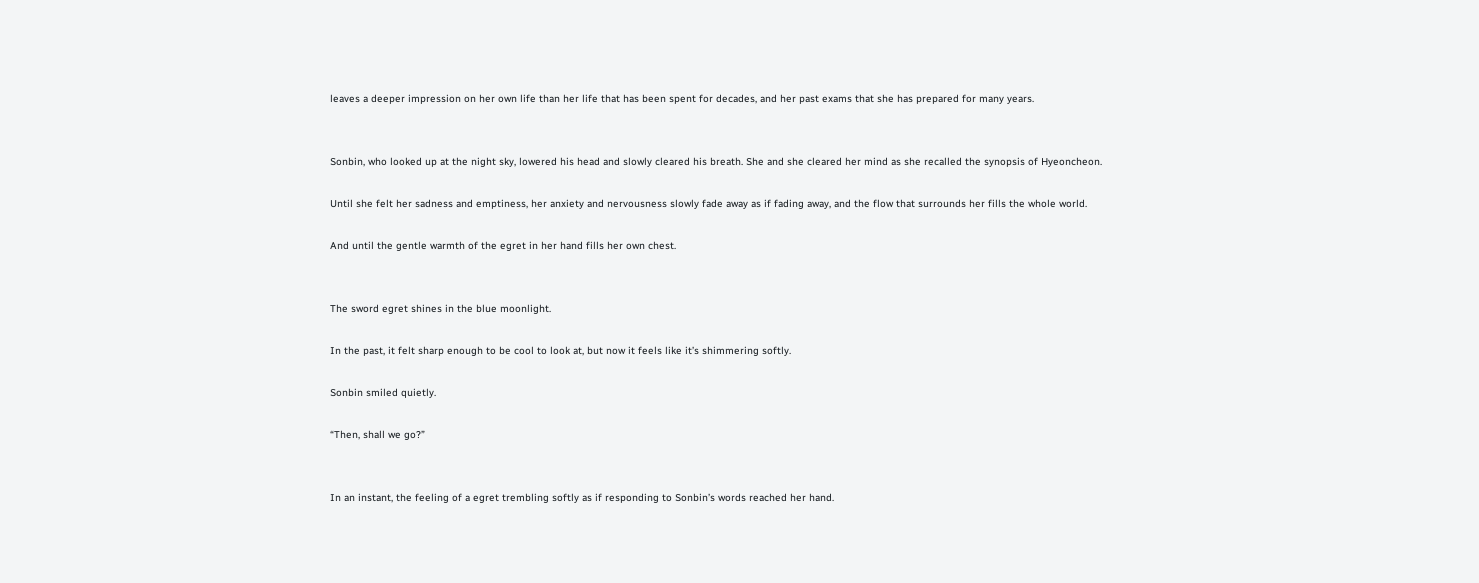leaves a deeper impression on her own life than her life that has been spent for decades, and her past exams that she has prepared for many years.


Sonbin, who looked up at the night sky, lowered his head and slowly cleared his breath. She and she cleared her mind as she recalled the synopsis of Hyeoncheon.

Until she felt her sadness and emptiness, her anxiety and nervousness slowly fade away as if fading away, and the flow that surrounds her fills the whole world.

And until the gentle warmth of the egret in her hand fills her own chest.


The sword egret shines in the blue moonlight.

In the past, it felt sharp enough to be cool to look at, but now it feels like it’s shimmering softly.

Sonbin smiled quietly.

“Then, shall we go?”


In an instant, the feeling of a egret trembling softly as if responding to Sonbin’s words reached her hand.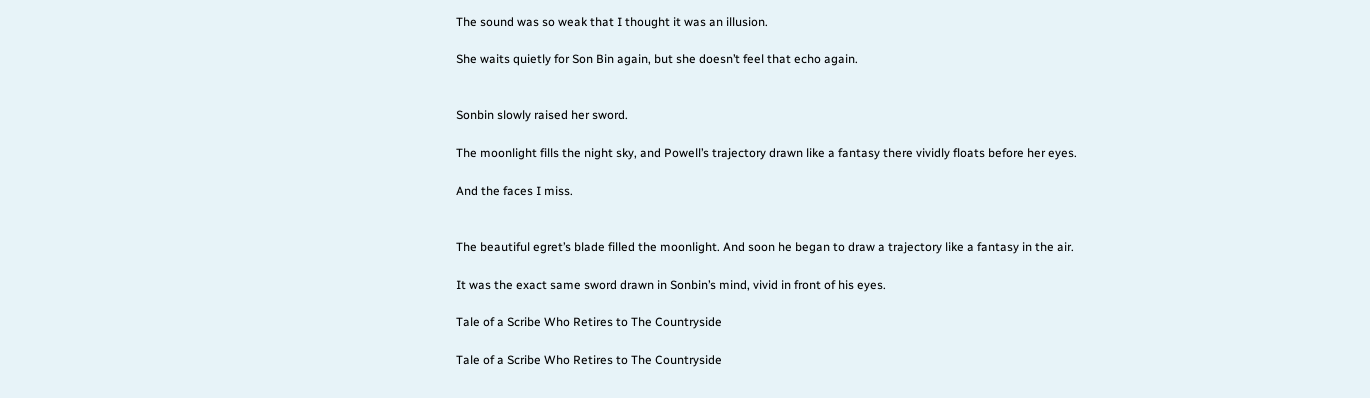The sound was so weak that I thought it was an illusion.

She waits quietly for Son Bin again, but she doesn’t feel that echo again.


Sonbin slowly raised her sword.

The moonlight fills the night sky, and Powell’s trajectory drawn like a fantasy there vividly floats before her eyes.

And the faces I miss.


The beautiful egret’s blade filled the moonlight. And soon he began to draw a trajectory like a fantasy in the air.

It was the exact same sword drawn in Sonbin’s mind, vivid in front of his eyes.

Tale of a Scribe Who Retires to The Countryside

Tale of a Scribe Who Retires to The Countryside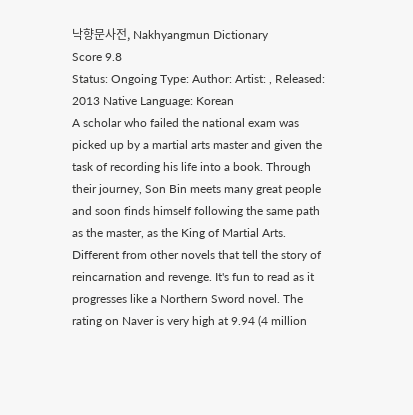낙향문사전, Nakhyangmun Dictionary
Score 9.8
Status: Ongoing Type: Author: Artist: , Released: 2013 Native Language: Korean
A scholar who failed the national exam was picked up by a martial arts master and given the task of recording his life into a book. Through their journey, Son Bin meets many great people and soon finds himself following the same path as the master, as the King of Martial Arts. Different from other novels that tell the story of reincarnation and revenge. It's fun to read as it progresses like a Northern Sword novel. The rating on Naver is very high at 9.94 (4 million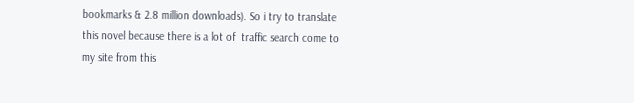bookmarks & 2.8 million downloads). So i try to translate this novel because there is a lot of  traffic search come to my site from this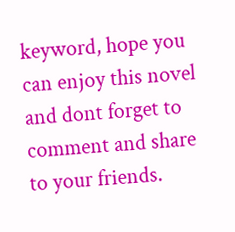keyword, hope you can enjoy this novel and dont forget to comment and share to your friends.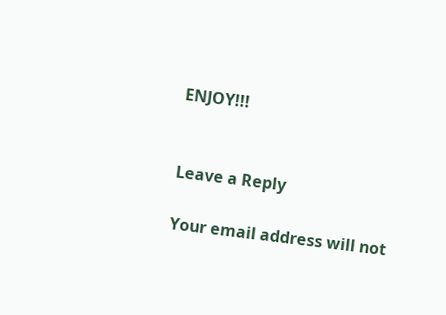ENJOY!!!


Leave a Reply

Your email address will not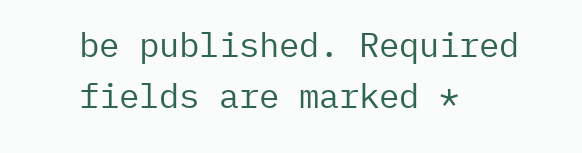be published. Required fields are marked *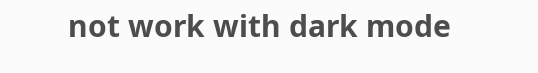not work with dark mode